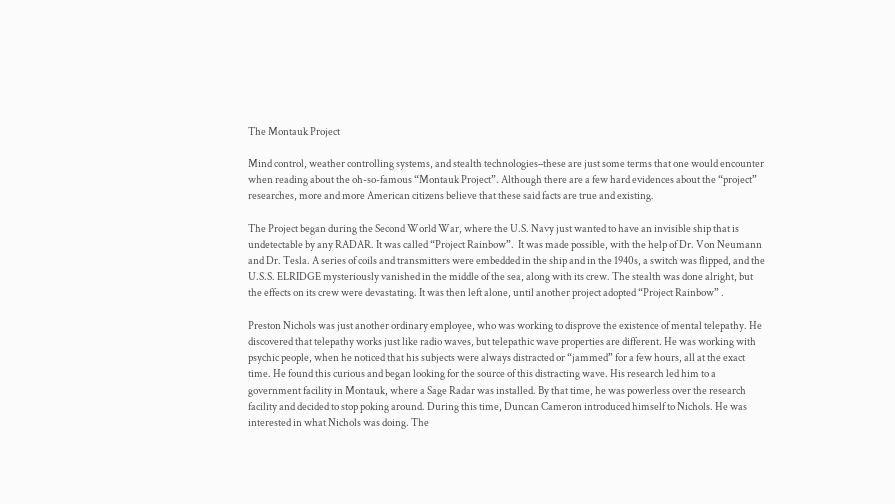The Montauk Project

Mind control, weather controlling systems, and stealth technologies–these are just some terms that one would encounter when reading about the oh-so-famous “Montauk Project”. Although there are a few hard evidences about the “project” researches, more and more American citizens believe that these said facts are true and existing.

The Project began during the Second World War, where the U.S. Navy just wanted to have an invisible ship that is undetectable by any RADAR. It was called “Project Rainbow”.  It was made possible, with the help of Dr. Von Neumann and Dr. Tesla. A series of coils and transmitters were embedded in the ship and in the 1940s, a switch was flipped, and the U.S.S. ELRIDGE mysteriously vanished in the middle of the sea, along with its crew. The stealth was done alright, but the effects on its crew were devastating. It was then left alone, until another project adopted “Project Rainbow” .

Preston Nichols was just another ordinary employee, who was working to disprove the existence of mental telepathy. He discovered that telepathy works just like radio waves, but telepathic wave properties are different. He was working with psychic people, when he noticed that his subjects were always distracted or “jammed” for a few hours, all at the exact time. He found this curious and began looking for the source of this distracting wave. His research led him to a government facility in Montauk, where a Sage Radar was installed. By that time, he was powerless over the research facility and decided to stop poking around. During this time, Duncan Cameron introduced himself to Nichols. He was interested in what Nichols was doing. The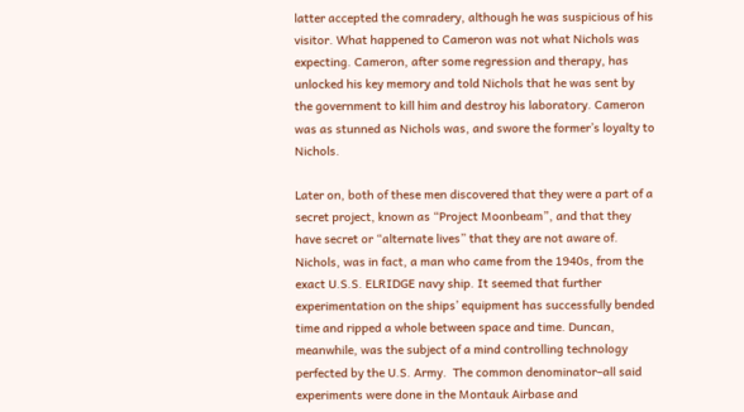latter accepted the comradery, although he was suspicious of his visitor. What happened to Cameron was not what Nichols was expecting. Cameron, after some regression and therapy, has unlocked his key memory and told Nichols that he was sent by the government to kill him and destroy his laboratory. Cameron was as stunned as Nichols was, and swore the former’s loyalty to Nichols.

Later on, both of these men discovered that they were a part of a secret project, known as “Project Moonbeam”, and that they have secret or “alternate lives” that they are not aware of. Nichols, was in fact, a man who came from the 1940s, from the exact U.S.S. ELRIDGE navy ship. It seemed that further experimentation on the ships’ equipment has successfully bended time and ripped a whole between space and time. Duncan, meanwhile, was the subject of a mind controlling technology perfected by the U.S. Army.  The common denominator–all said experiments were done in the Montauk Airbase and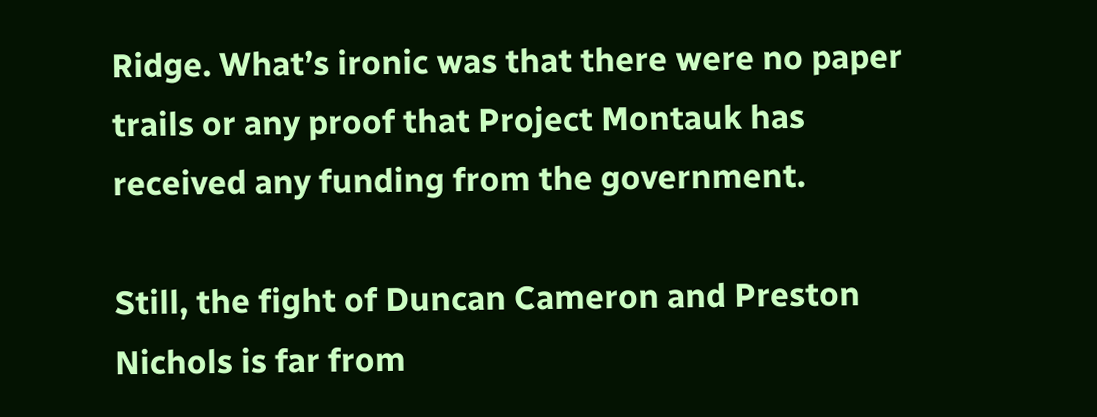Ridge. What’s ironic was that there were no paper trails or any proof that Project Montauk has received any funding from the government.

Still, the fight of Duncan Cameron and Preston Nichols is far from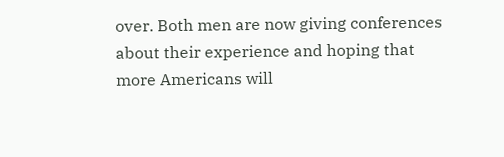over. Both men are now giving conferences about their experience and hoping that more Americans will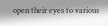open their eyes to various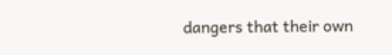dangers that their own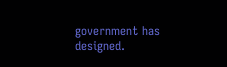government has designed.